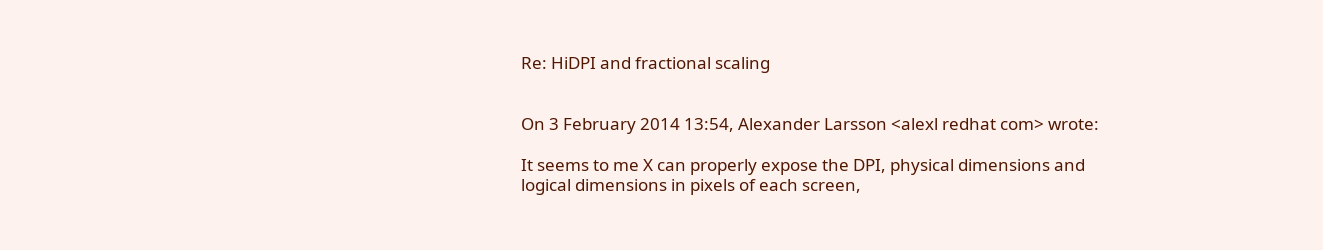Re: HiDPI and fractional scaling


On 3 February 2014 13:54, Alexander Larsson <alexl redhat com> wrote:

It seems to me X can properly expose the DPI, physical dimensions and
logical dimensions in pixels of each screen,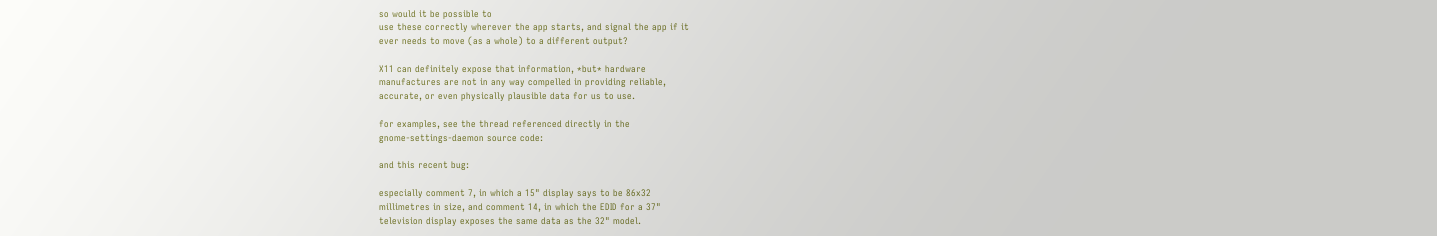so would it be possible to
use these correctly wherever the app starts, and signal the app if it
ever needs to move (as a whole) to a different output?

X11 can definitely expose that information, *but* hardware
manufactures are not in any way compelled in providing reliable,
accurate, or even physically plausible data for us to use.

for examples, see the thread referenced directly in the
gnome-settings-daemon source code:

and this recent bug:

especially comment 7, in which a 15" display says to be 86x32
millimetres in size, and comment 14, in which the EDID for a 37"
television display exposes the same data as the 32" model.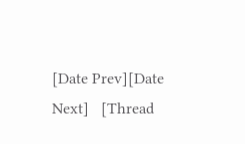[Date Prev][Date Next]   [Thread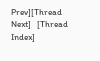Prev][Thread Next]   [Thread Index]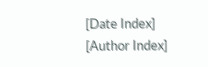[Date Index] [Author Index]